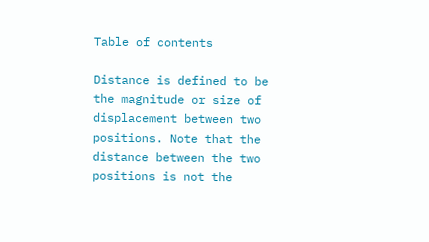Table of contents

Distance is defined to be the magnitude or size of displacement between two positions. Note that the distance between the two positions is not the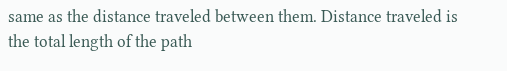same as the distance traveled between them. Distance traveled is the total length of the path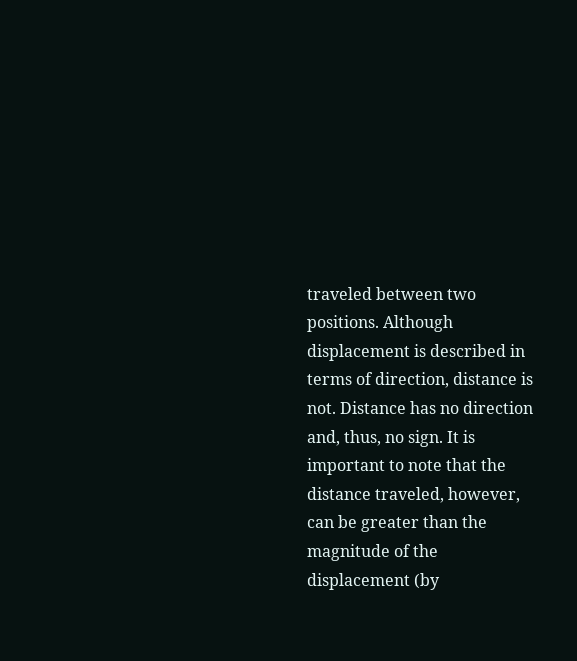traveled between two positions. Although displacement is described in terms of direction, distance is not. Distance has no direction and, thus, no sign. It is important to note that the distance traveled, however, can be greater than the magnitude of the displacement (by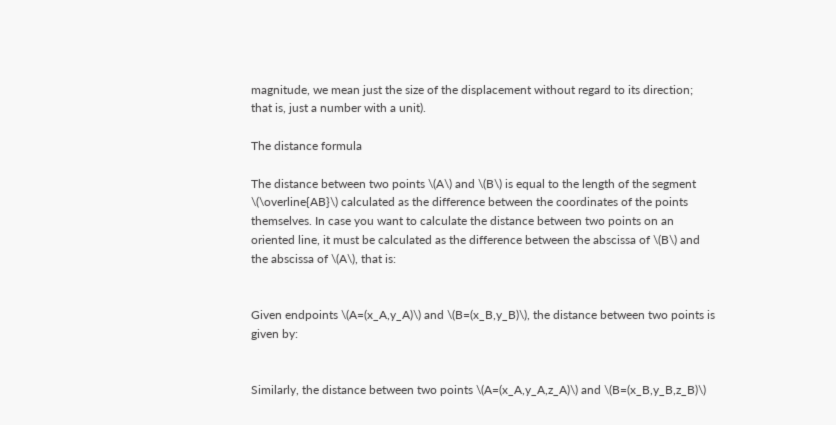magnitude, we mean just the size of the displacement without regard to its direction; that is, just a number with a unit).

The distance formula

The distance between two points \(A\) and \(B\) is equal to the length of the segment \(\overline{AB}\) calculated as the difference between the coordinates of the points themselves. In case you want to calculate the distance between two points on an oriented line, it must be calculated as the difference between the abscissa of \(B\) and the abscissa of \(A\), that is:


Given endpoints \(A=(x_A,y_A)\) and \(B=(x_B,y_B)\), the distance between two points is given by:


Similarly, the distance between two points \(A=(x_A,y_A,z_A)\) and \(B=(x_B,y_B,z_B)\)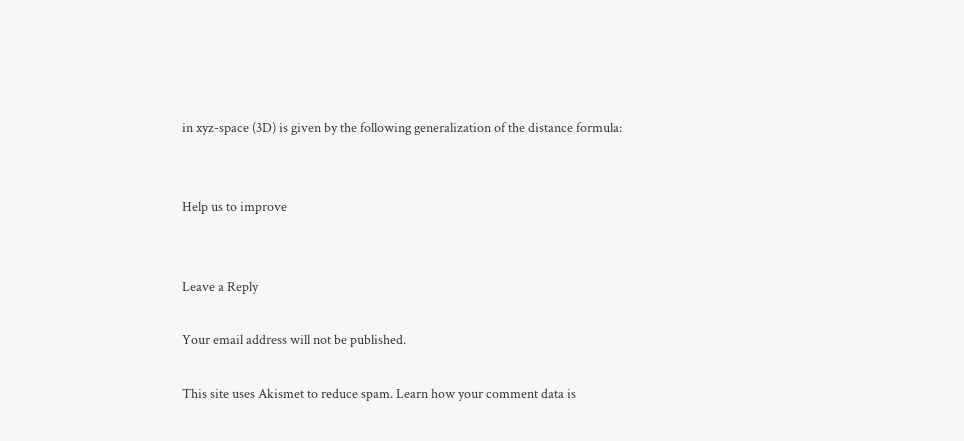in xyz-space (3D) is given by the following generalization of the distance formula:


Help us to improve


Leave a Reply

Your email address will not be published.

This site uses Akismet to reduce spam. Learn how your comment data is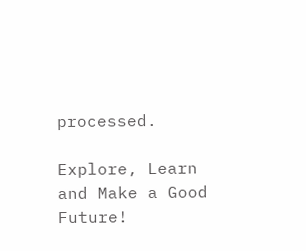processed.

Explore, Learn and Make a Good Future!